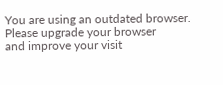You are using an outdated browser.
Please upgrade your browser
and improve your visit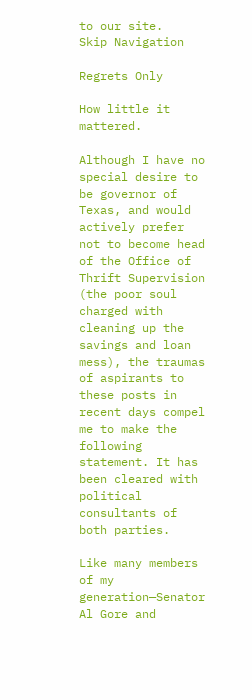to our site.
Skip Navigation

Regrets Only

How little it mattered.

Although I have no special desire to be governor of Texas, and would actively prefer not to become head of the Office of Thrift Supervision (the poor soul charged with cleaning up the savings and loan mess), the traumas of aspirants to these posts in recent days compel me to make the following statement. It has been cleared with political consultants of both parties.

Like many members of my generation—Senator Al Gore and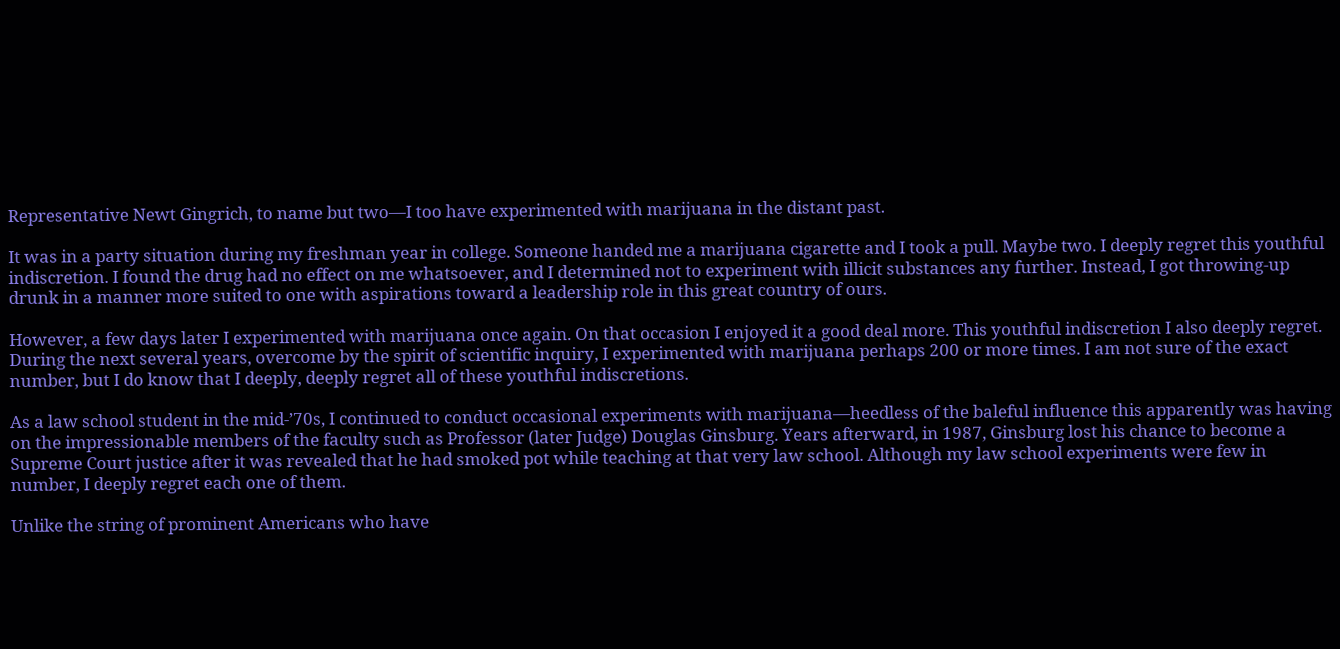Representative Newt Gingrich, to name but two—I too have experimented with marijuana in the distant past.

It was in a party situation during my freshman year in college. Someone handed me a marijuana cigarette and I took a pull. Maybe two. I deeply regret this youthful indiscretion. I found the drug had no effect on me whatsoever, and I determined not to experiment with illicit substances any further. Instead, I got throwing-up drunk in a manner more suited to one with aspirations toward a leadership role in this great country of ours.

However, a few days later I experimented with marijuana once again. On that occasion I enjoyed it a good deal more. This youthful indiscretion I also deeply regret. During the next several years, overcome by the spirit of scientific inquiry, I experimented with marijuana perhaps 200 or more times. I am not sure of the exact number, but I do know that I deeply, deeply regret all of these youthful indiscretions.

As a law school student in the mid-’70s, I continued to conduct occasional experiments with marijuana—heedless of the baleful influence this apparently was having on the impressionable members of the faculty such as Professor (later Judge) Douglas Ginsburg. Years afterward, in 1987, Ginsburg lost his chance to become a Supreme Court justice after it was revealed that he had smoked pot while teaching at that very law school. Although my law school experiments were few in number, I deeply regret each one of them.

Unlike the string of prominent Americans who have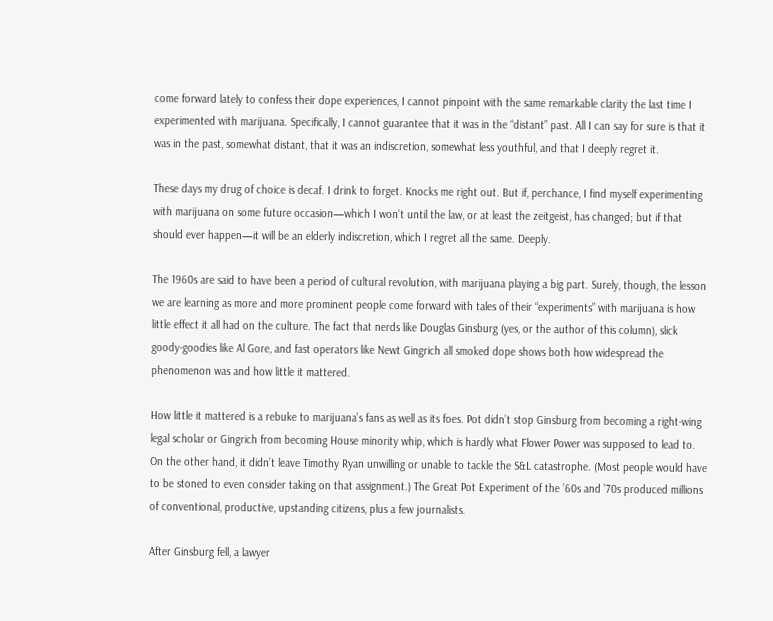come forward lately to confess their dope experiences, I cannot pinpoint with the same remarkable clarity the last time I experimented with marijuana. Specifically, I cannot guarantee that it was in the “distant” past. All I can say for sure is that it was in the past, somewhat distant, that it was an indiscretion, somewhat less youthful, and that I deeply regret it.

These days my drug of choice is decaf. I drink to forget. Knocks me right out. But if, perchance, I find myself experimenting with marijuana on some future occasion—which I won’t until the law, or at least the zeitgeist, has changed; but if that should ever happen—it will be an elderly indiscretion, which I regret all the same. Deeply.

The 1960s are said to have been a period of cultural revolution, with marijuana playing a big part. Surely, though, the lesson we are learning as more and more prominent people come forward with tales of their “experiments” with marijuana is how little effect it all had on the culture. The fact that nerds like Douglas Ginsburg (yes, or the author of this column), slick goody-goodies like Al Gore, and fast operators like Newt Gingrich all smoked dope shows both how widespread the phenomenon was and how little it mattered.

How little it mattered is a rebuke to marijuana’s fans as well as its foes. Pot didn’t stop Ginsburg from becoming a right-wing legal scholar or Gingrich from becoming House minority whip, which is hardly what Flower Power was supposed to lead to. On the other hand, it didn’t leave Timothy Ryan unwilling or unable to tackle the S&L catastrophe. (Most people would have to be stoned to even consider taking on that assignment.) The Great Pot Experiment of the ’60s and ’70s produced millions of conventional, productive, upstanding citizens, plus a few journalists.

After Ginsburg fell, a lawyer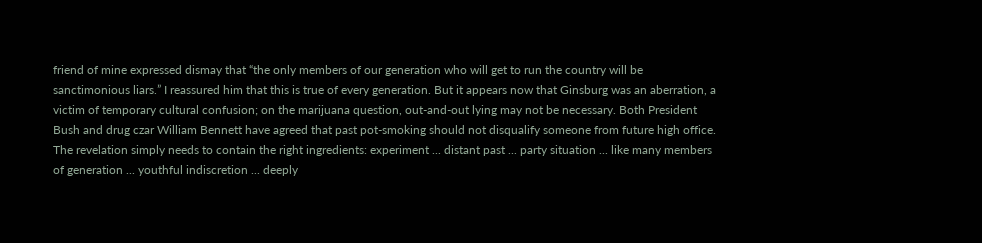friend of mine expressed dismay that “the only members of our generation who will get to run the country will be sanctimonious liars.” I reassured him that this is true of every generation. But it appears now that Ginsburg was an aberration, a victim of temporary cultural confusion; on the marijuana question, out-and-out lying may not be necessary. Both President Bush and drug czar William Bennett have agreed that past pot-smoking should not disqualify someone from future high office. The revelation simply needs to contain the right ingredients: experiment ... distant past ... party situation ... like many members of generation ... youthful indiscretion ... deeply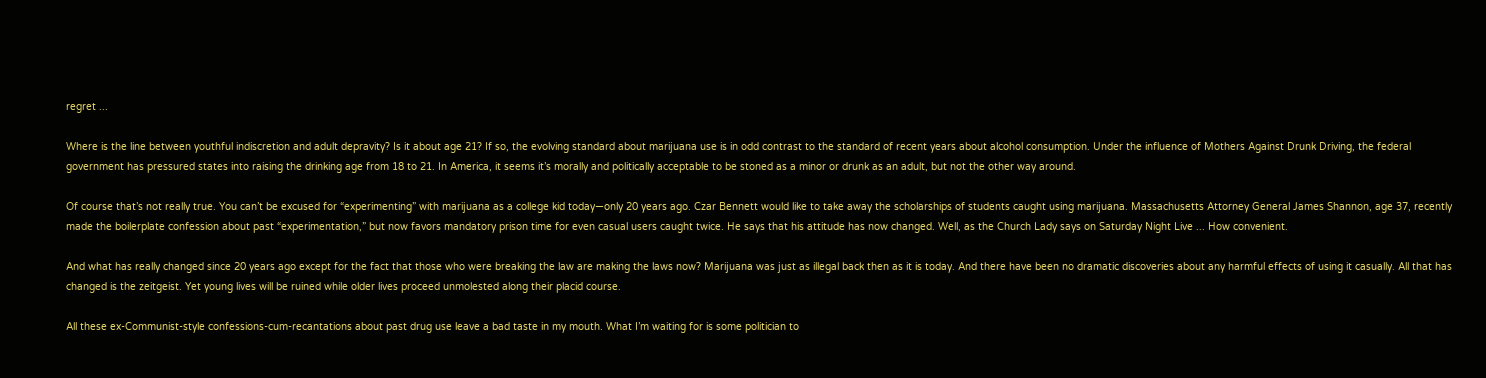regret ...

Where is the line between youthful indiscretion and adult depravity? Is it about age 21? If so, the evolving standard about marijuana use is in odd contrast to the standard of recent years about alcohol consumption. Under the influence of Mothers Against Drunk Driving, the federal government has pressured states into raising the drinking age from 18 to 21. In America, it seems it’s morally and politically acceptable to be stoned as a minor or drunk as an adult, but not the other way around.

Of course that’s not really true. You can’t be excused for “experimenting” with marijuana as a college kid today—only 20 years ago. Czar Bennett would like to take away the scholarships of students caught using marijuana. Massachusetts Attorney General James Shannon, age 37, recently made the boilerplate confession about past “experimentation,” but now favors mandatory prison time for even casual users caught twice. He says that his attitude has now changed. Well, as the Church Lady says on Saturday Night Live ... How convenient.

And what has really changed since 20 years ago except for the fact that those who were breaking the law are making the laws now? Marijuana was just as illegal back then as it is today. And there have been no dramatic discoveries about any harmful effects of using it casually. All that has changed is the zeitgeist. Yet young lives will be ruined while older lives proceed unmolested along their placid course.

All these ex-Communist-style confessions-cum-recantations about past drug use leave a bad taste in my mouth. What I’m waiting for is some politician to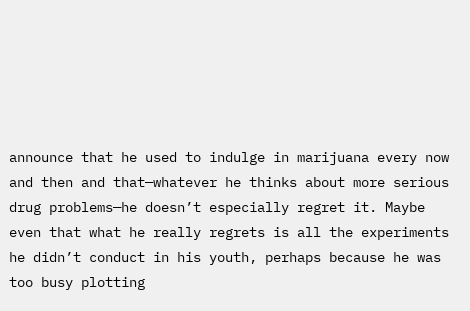announce that he used to indulge in marijuana every now and then and that—whatever he thinks about more serious drug problems—he doesn’t especially regret it. Maybe even that what he really regrets is all the experiments he didn’t conduct in his youth, perhaps because he was too busy plotting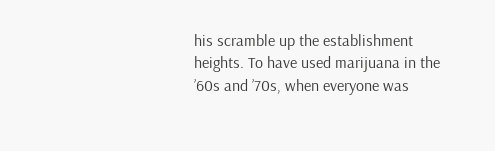his scramble up the establishment heights. To have used marijuana in the ’60s and ’70s, when everyone was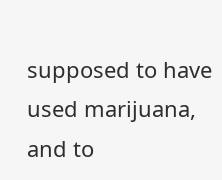supposed to have used marijuana, and to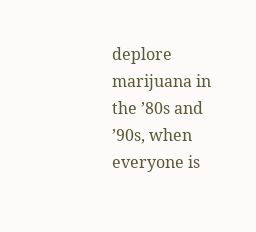deplore marijuana in the ’80s and ’90s, when everyone is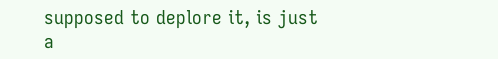supposed to deplore it, is just a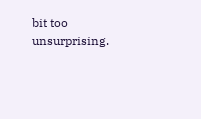bit too unsurprising.